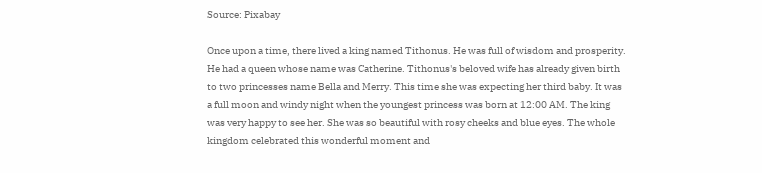Source: Pixabay

Once upon a time, there lived a king named Tithonus. He was full of wisdom and prosperity. He had a queen whose name was Catherine. Tithonus's beloved wife has already given birth to two princesses name Bella and Merry. This time she was expecting her third baby. It was a full moon and windy night when the youngest princess was born at 12:00 AM. The king was very happy to see her. She was so beautiful with rosy cheeks and blue eyes. The whole kingdom celebrated this wonderful moment and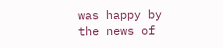was happy by the news of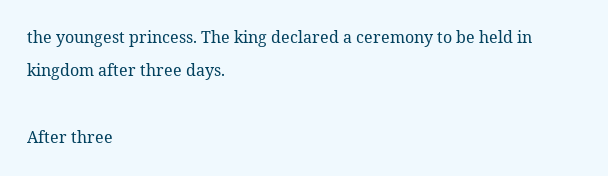the youngest princess. The king declared a ceremony to be held in kingdom after three days.

After three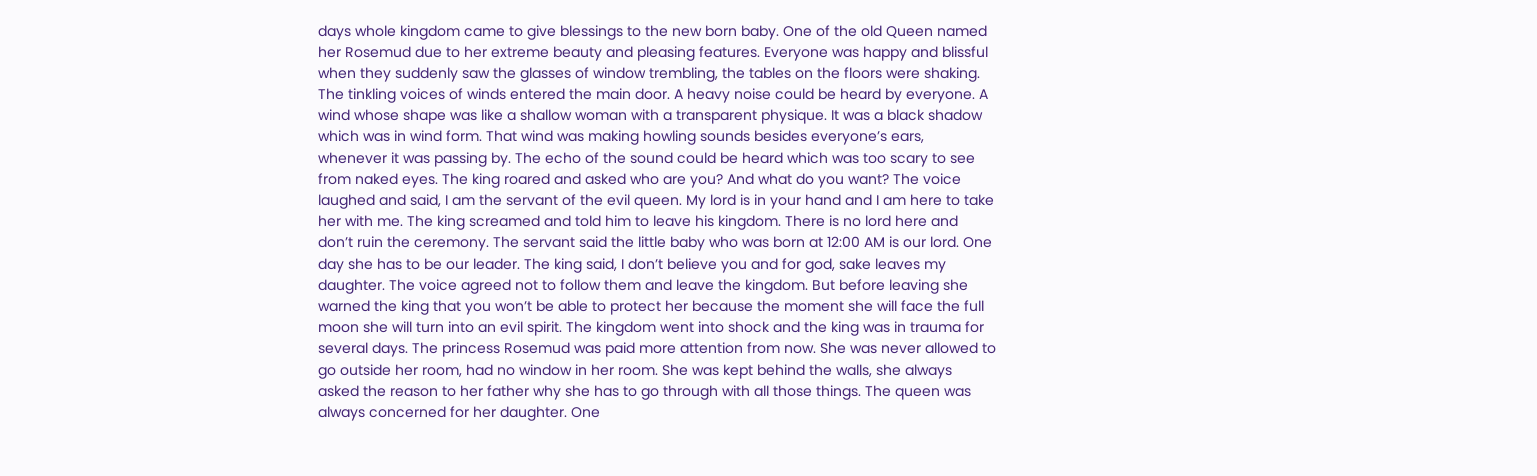days whole kingdom came to give blessings to the new born baby. One of the old Queen named her Rosemud due to her extreme beauty and pleasing features. Everyone was happy and blissful when they suddenly saw the glasses of window trembling, the tables on the floors were shaking. The tinkling voices of winds entered the main door. A heavy noise could be heard by everyone. A wind whose shape was like a shallow woman with a transparent physique. It was a black shadow which was in wind form. That wind was making howling sounds besides everyone’s ears, whenever it was passing by. The echo of the sound could be heard which was too scary to see from naked eyes. The king roared and asked who are you? And what do you want? The voice laughed and said, I am the servant of the evil queen. My lord is in your hand and I am here to take her with me. The king screamed and told him to leave his kingdom. There is no lord here and don’t ruin the ceremony. The servant said the little baby who was born at 12:00 AM is our lord. One day she has to be our leader. The king said, I don’t believe you and for god, sake leaves my daughter. The voice agreed not to follow them and leave the kingdom. But before leaving she warned the king that you won’t be able to protect her because the moment she will face the full moon she will turn into an evil spirit. The kingdom went into shock and the king was in trauma for several days. The princess Rosemud was paid more attention from now. She was never allowed to go outside her room, had no window in her room. She was kept behind the walls, she always asked the reason to her father why she has to go through with all those things. The queen was always concerned for her daughter. One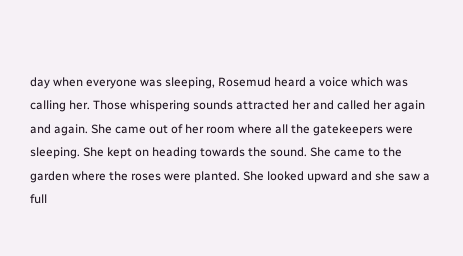day when everyone was sleeping, Rosemud heard a voice which was calling her. Those whispering sounds attracted her and called her again and again. She came out of her room where all the gatekeepers were sleeping. She kept on heading towards the sound. She came to the garden where the roses were planted. She looked upward and she saw a full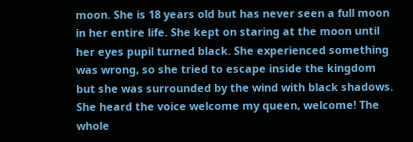moon. She is 18 years old but has never seen a full moon in her entire life. She kept on staring at the moon until her eyes pupil turned black. She experienced something was wrong, so she tried to escape inside the kingdom but she was surrounded by the wind with black shadows. She heard the voice welcome my queen, welcome! The whole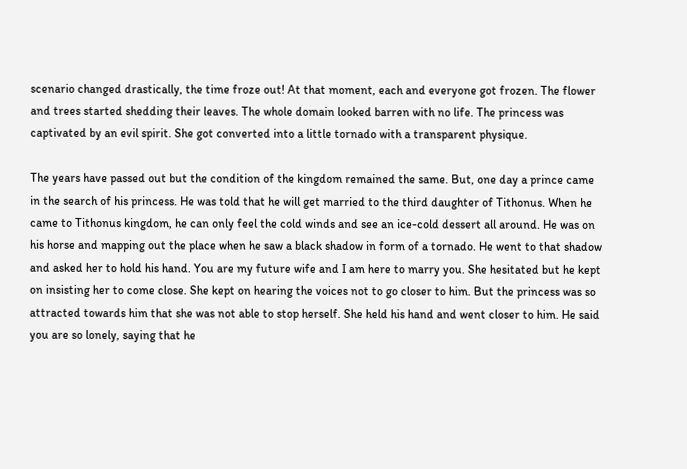scenario changed drastically, the time froze out! At that moment, each and everyone got frozen. The flower and trees started shedding their leaves. The whole domain looked barren with no life. The princess was captivated by an evil spirit. She got converted into a little tornado with a transparent physique.

The years have passed out but the condition of the kingdom remained the same. But, one day a prince came in the search of his princess. He was told that he will get married to the third daughter of Tithonus. When he came to Tithonus kingdom, he can only feel the cold winds and see an ice-cold dessert all around. He was on his horse and mapping out the place when he saw a black shadow in form of a tornado. He went to that shadow and asked her to hold his hand. You are my future wife and I am here to marry you. She hesitated but he kept on insisting her to come close. She kept on hearing the voices not to go closer to him. But the princess was so attracted towards him that she was not able to stop herself. She held his hand and went closer to him. He said you are so lonely, saying that he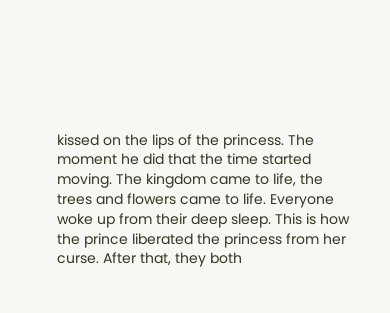kissed on the lips of the princess. The moment he did that the time started moving. The kingdom came to life, the trees and flowers came to life. Everyone woke up from their deep sleep. This is how the prince liberated the princess from her curse. After that, they both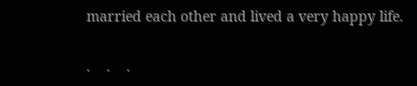married each other and lived a very happy life.

.    .    .